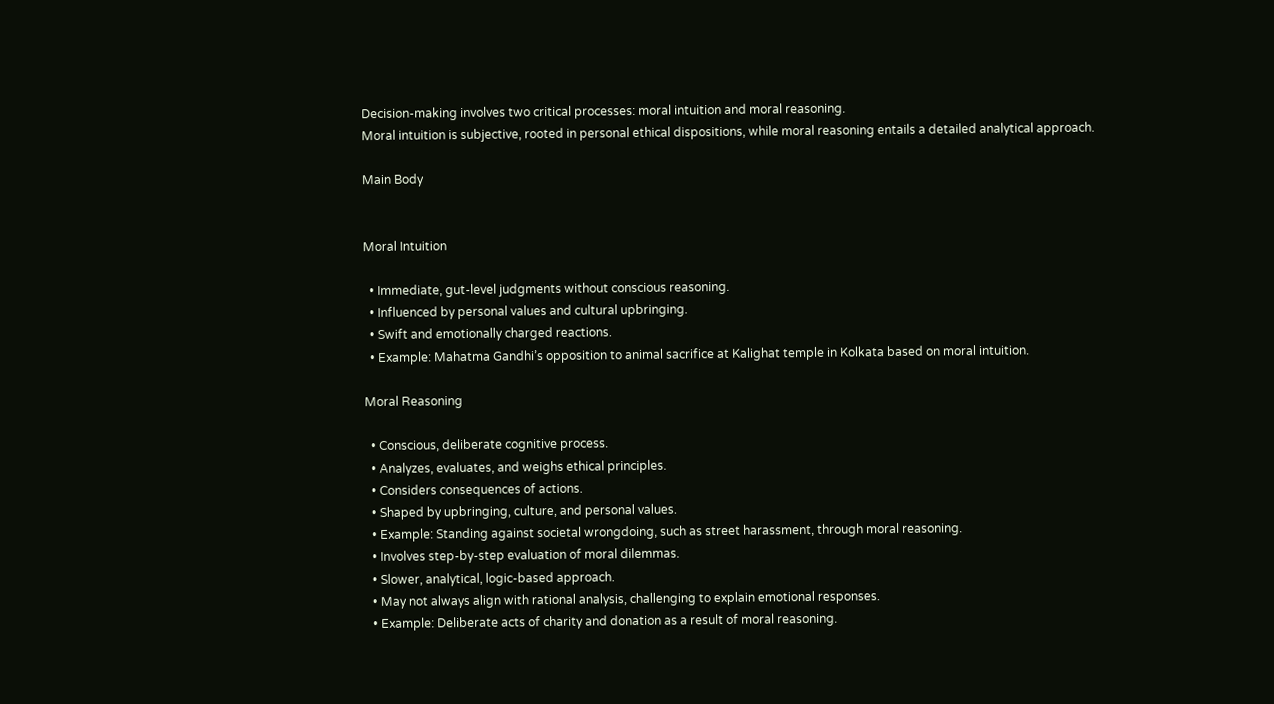Decision-making involves two critical processes: moral intuition and moral reasoning.
Moral intuition is subjective, rooted in personal ethical dispositions, while moral reasoning entails a detailed analytical approach.

Main Body


Moral Intuition

  • Immediate, gut-level judgments without conscious reasoning.
  • Influenced by personal values and cultural upbringing.
  • Swift and emotionally charged reactions.
  • Example: Mahatma Gandhi’s opposition to animal sacrifice at Kalighat temple in Kolkata based on moral intuition.

Moral Reasoning

  • Conscious, deliberate cognitive process.
  • Analyzes, evaluates, and weighs ethical principles.
  • Considers consequences of actions.
  • Shaped by upbringing, culture, and personal values.
  • Example: Standing against societal wrongdoing, such as street harassment, through moral reasoning.
  • Involves step-by-step evaluation of moral dilemmas.
  • Slower, analytical, logic-based approach.
  • May not always align with rational analysis, challenging to explain emotional responses.
  • Example: Deliberate acts of charity and donation as a result of moral reasoning.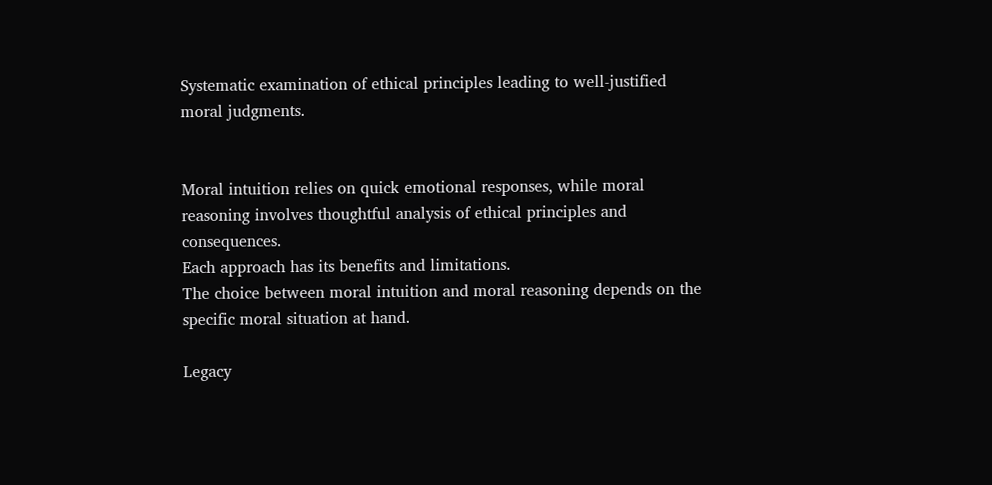Systematic examination of ethical principles leading to well-justified moral judgments.


Moral intuition relies on quick emotional responses, while moral reasoning involves thoughtful analysis of ethical principles and consequences.
Each approach has its benefits and limitations.
The choice between moral intuition and moral reasoning depends on the specific moral situation at hand.

Legacy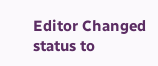Editor Changed status to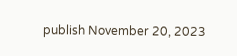publish November 20, 2023